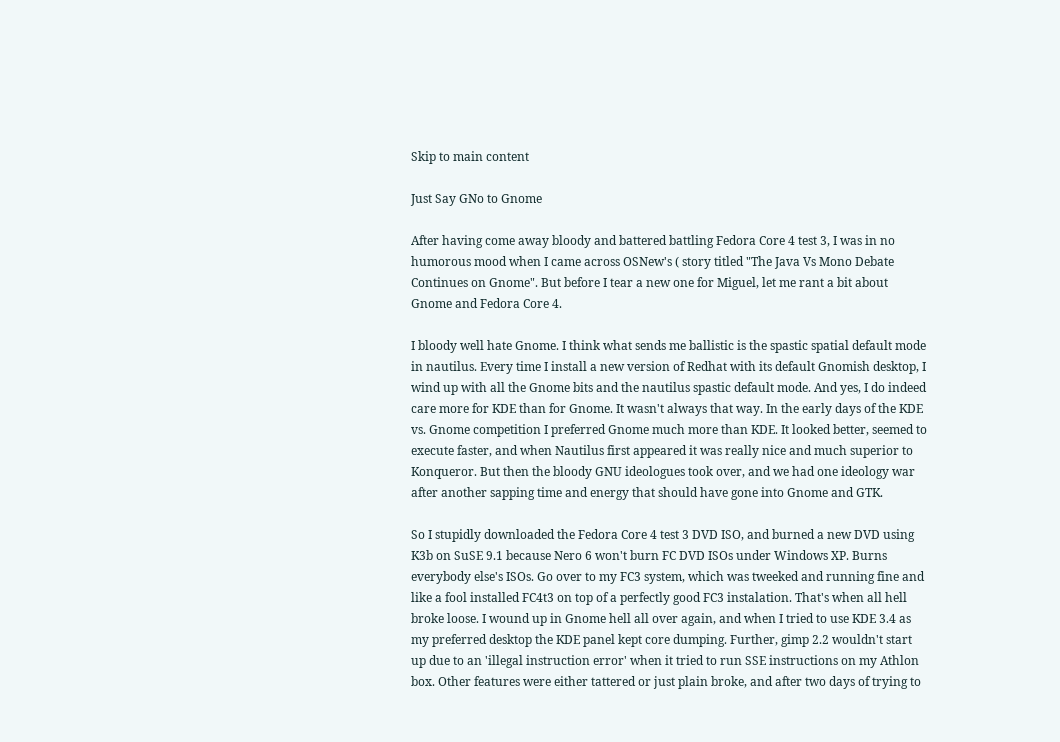Skip to main content

Just Say GNo to Gnome

After having come away bloody and battered battling Fedora Core 4 test 3, I was in no humorous mood when I came across OSNew's ( story titled "The Java Vs Mono Debate Continues on Gnome". But before I tear a new one for Miguel, let me rant a bit about Gnome and Fedora Core 4.

I bloody well hate Gnome. I think what sends me ballistic is the spastic spatial default mode in nautilus. Every time I install a new version of Redhat with its default Gnomish desktop, I wind up with all the Gnome bits and the nautilus spastic default mode. And yes, I do indeed care more for KDE than for Gnome. It wasn't always that way. In the early days of the KDE vs. Gnome competition I preferred Gnome much more than KDE. It looked better, seemed to execute faster, and when Nautilus first appeared it was really nice and much superior to Konqueror. But then the bloody GNU ideologues took over, and we had one ideology war after another sapping time and energy that should have gone into Gnome and GTK.

So I stupidly downloaded the Fedora Core 4 test 3 DVD ISO, and burned a new DVD using K3b on SuSE 9.1 because Nero 6 won't burn FC DVD ISOs under Windows XP. Burns everybody else's ISOs. Go over to my FC3 system, which was tweeked and running fine and like a fool installed FC4t3 on top of a perfectly good FC3 instalation. That's when all hell broke loose. I wound up in Gnome hell all over again, and when I tried to use KDE 3.4 as my preferred desktop the KDE panel kept core dumping. Further, gimp 2.2 wouldn't start up due to an 'illegal instruction error' when it tried to run SSE instructions on my Athlon box. Other features were either tattered or just plain broke, and after two days of trying to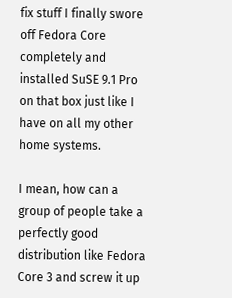fix stuff I finally swore off Fedora Core completely and installed SuSE 9.1 Pro on that box just like I have on all my other home systems.

I mean, how can a group of people take a perfectly good distribution like Fedora Core 3 and screw it up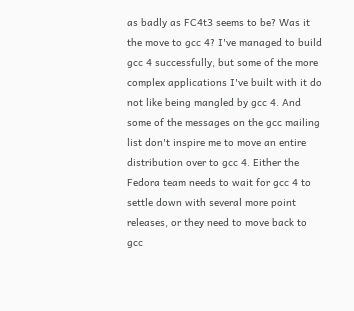as badly as FC4t3 seems to be? Was it the move to gcc 4? I've managed to build gcc 4 successfully, but some of the more complex applications I've built with it do not like being mangled by gcc 4. And some of the messages on the gcc mailing list don't inspire me to move an entire distribution over to gcc 4. Either the Fedora team needs to wait for gcc 4 to settle down with several more point releases, or they need to move back to gcc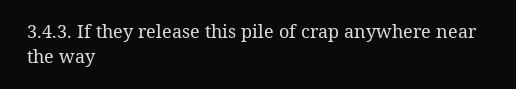3.4.3. If they release this pile of crap anywhere near the way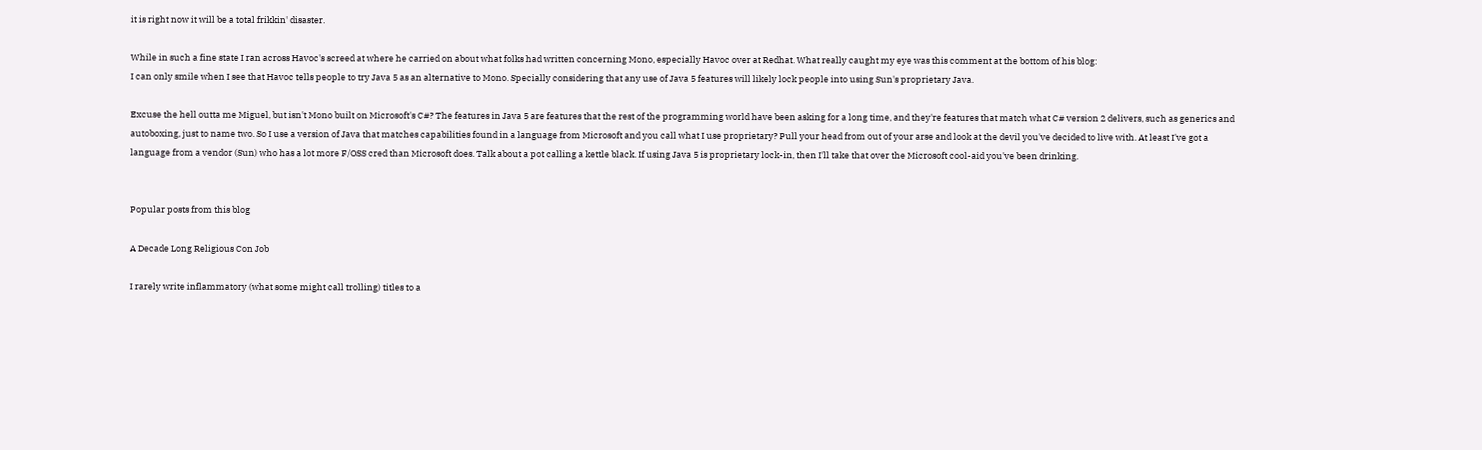it is right now it will be a total frikkin' disaster.

While in such a fine state I ran across Havoc's screed at where he carried on about what folks had written concerning Mono, especially Havoc over at Redhat. What really caught my eye was this comment at the bottom of his blog:
I can only smile when I see that Havoc tells people to try Java 5 as an alternative to Mono. Specially considering that any use of Java 5 features will likely lock people into using Sun's proprietary Java.

Excuse the hell outta me Miguel, but isn't Mono built on Microsoft's C#? The features in Java 5 are features that the rest of the programming world have been asking for a long time, and they're features that match what C# version 2 delivers, such as generics and autoboxing, just to name two. So I use a version of Java that matches capabilities found in a language from Microsoft and you call what I use proprietary? Pull your head from out of your arse and look at the devil you've decided to live with. At least I've got a language from a vendor (Sun) who has a lot more F/OSS cred than Microsoft does. Talk about a pot calling a kettle black. If using Java 5 is proprietary lock-in, then I'll take that over the Microsoft cool-aid you've been drinking.


Popular posts from this blog

A Decade Long Religious Con Job

I rarely write inflammatory (what some might call trolling) titles to a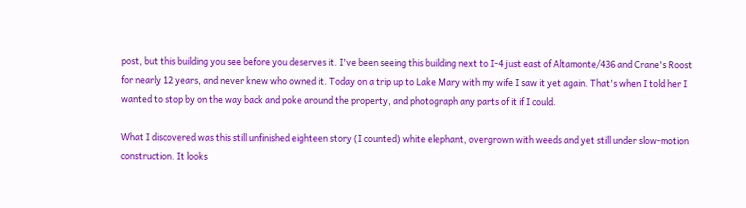post, but this building you see before you deserves it. I've been seeing this building next to I-4 just east of Altamonte/436 and Crane's Roost for nearly 12 years, and never knew who owned it. Today on a trip up to Lake Mary with my wife I saw it yet again. That's when I told her I wanted to stop by on the way back and poke around the property, and photograph any parts of it if I could.

What I discovered was this still unfinished eighteen story (I counted) white elephant, overgrown with weeds and yet still under slow-motion construction. It looks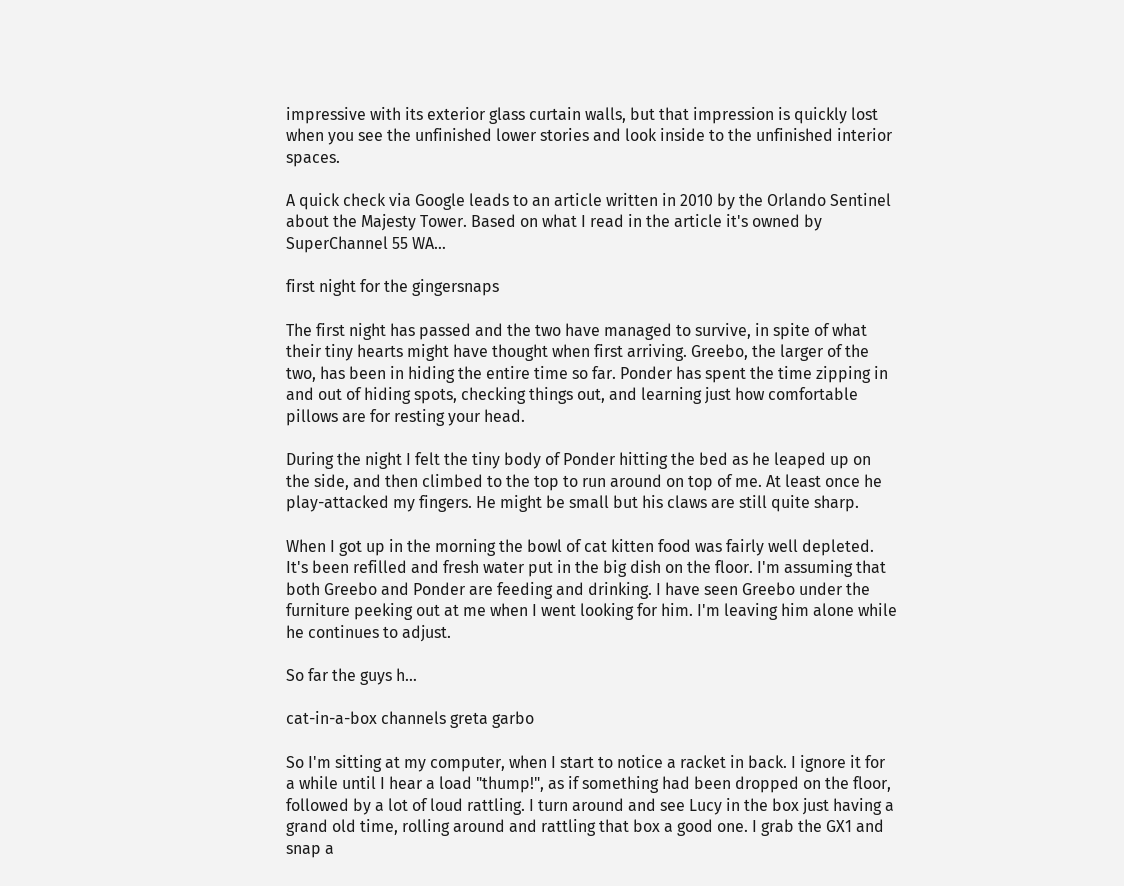impressive with its exterior glass curtain walls, but that impression is quickly lost when you see the unfinished lower stories and look inside to the unfinished interior spaces.

A quick check via Google leads to an article written in 2010 by the Orlando Sentinel about the Majesty Tower. Based on what I read in the article it's owned by SuperChannel 55 WA…

first night for the gingersnaps

The first night has passed and the two have managed to survive, in spite of what their tiny hearts might have thought when first arriving. Greebo, the larger of the two, has been in hiding the entire time so far. Ponder has spent the time zipping in and out of hiding spots, checking things out, and learning just how comfortable pillows are for resting your head.

During the night I felt the tiny body of Ponder hitting the bed as he leaped up on the side, and then climbed to the top to run around on top of me. At least once he play-attacked my fingers. He might be small but his claws are still quite sharp.

When I got up in the morning the bowl of cat kitten food was fairly well depleted. It's been refilled and fresh water put in the big dish on the floor. I'm assuming that both Greebo and Ponder are feeding and drinking. I have seen Greebo under the furniture peeking out at me when I went looking for him. I'm leaving him alone while he continues to adjust.

So far the guys h…

cat-in-a-box channels greta garbo

So I'm sitting at my computer, when I start to notice a racket in back. I ignore it for a while until I hear a load "thump!", as if something had been dropped on the floor, followed by a lot of loud rattling. I turn around and see Lucy in the box just having a grand old time, rolling around and rattling that box a good one. I grab the GX1 and snap a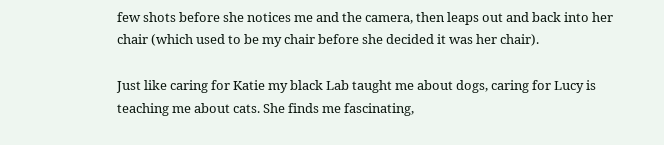few shots before she notices me and the camera, then leaps out and back into her chair (which used to be my chair before she decided it was her chair).

Just like caring for Katie my black Lab taught me about dogs, caring for Lucy is teaching me about cats. She finds me fascinating,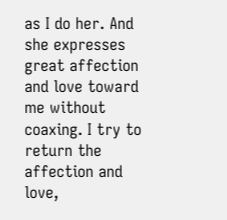as I do her. And she expresses great affection and love toward me without coaxing. I try to return the affection and love,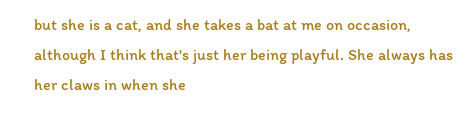but she is a cat, and she takes a bat at me on occasion, although I think that's just her being playful. She always has her claws in when she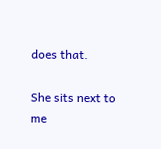does that.

She sits next to me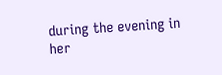during the evening in her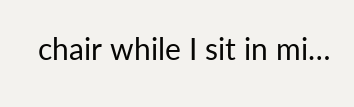chair while I sit in mi…